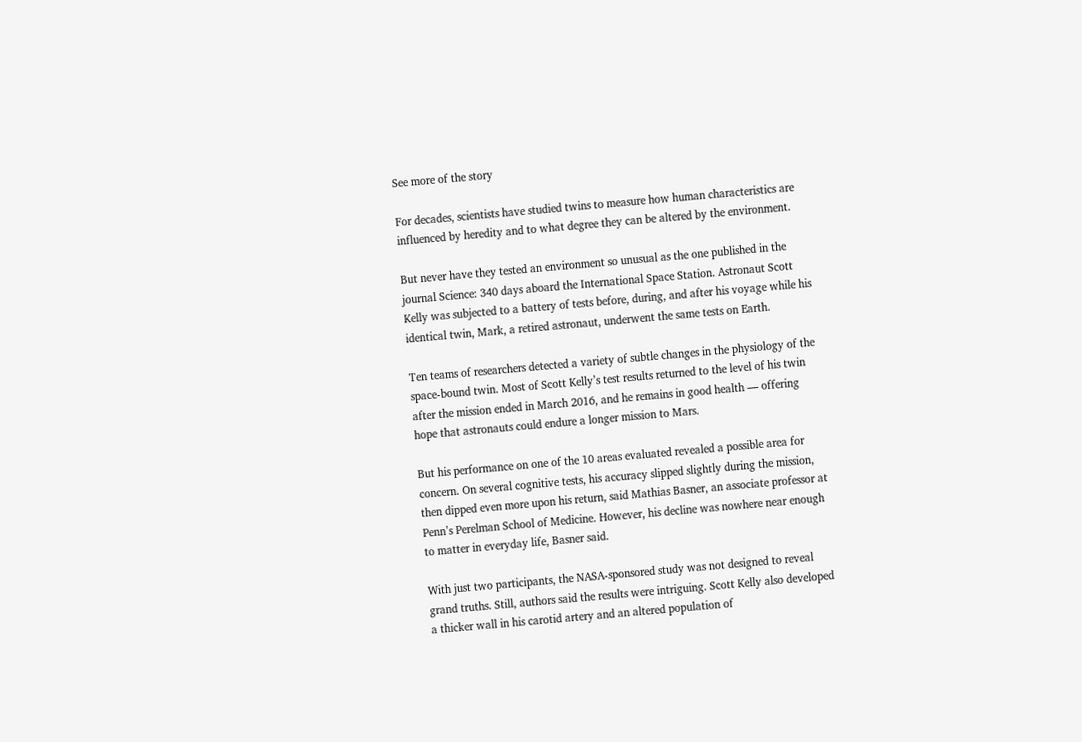See more of the story

For decades, scientists have studied twins to measure how human characteristics are influenced by heredity and to what degree they can be altered by the environment.

But never have they tested an environment so unusual as the one published in the journal Science: 340 days aboard the International Space Station. Astronaut Scott Kelly was subjected to a battery of tests before, during, and after his voyage while his identical twin, Mark, a retired astronaut, underwent the same tests on Earth.

Ten teams of researchers detected a variety of subtle changes in the physiology of the space-bound twin. Most of Scott Kelly’s test results returned to the level of his twin after the mission ended in March 2016, and he remains in good health — offering hope that astronauts could endure a longer mission to Mars.

But his performance on one of the 10 areas evaluated revealed a possible area for concern. On several cognitive tests, his accuracy slipped slightly during the mission, then dipped even more upon his return, said Mathias Basner, an associate professor at Penn’s Perelman School of Medicine. However, his decline was nowhere near enough to matter in everyday life, Basner said.

With just two participants, the NASA-sponsored study was not designed to reveal grand truths. Still, authors said the results were intriguing. Scott Kelly also developed a thicker wall in his carotid artery and an altered population of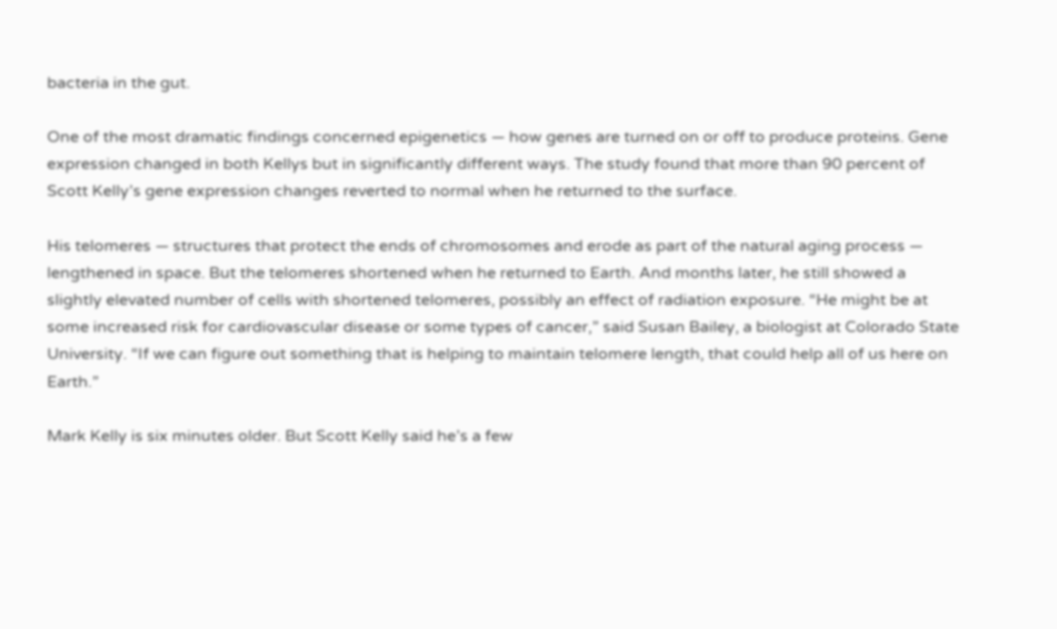bacteria in the gut.

One of the most dramatic findings concerned epigenetics — how genes are turned on or off to produce proteins. Gene expression changed in both Kellys but in significantly different ways. The study found that more than 90 percent of Scott Kelly’s gene expression changes reverted to normal when he returned to the surface.

His telomeres — structures that protect the ends of chromosomes and erode as part of the natural aging process — lengthened in space. But the telomeres shortened when he returned to Earth. And months later, he still showed a slightly elevated number of cells with shortened telomeres, possibly an effect of radiation exposure. “He might be at some increased risk for cardiovascular disease or some types of cancer,” said Susan Bailey, a biologist at Colorado State University. “If we can figure out something that is helping to maintain telomere length, that could help all of us here on Earth.”

Mark Kelly is six minutes older. But Scott Kelly said he’s a few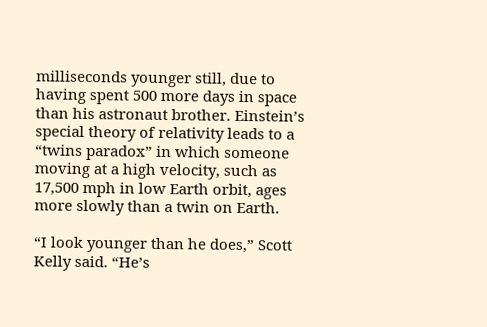milliseconds younger still, due to having spent 500 more days in space than his astronaut brother. Einstein’s special theory of relativity leads to a “twins paradox” in which someone moving at a high velocity, such as 17,500 mph in low Earth orbit, ages more slowly than a twin on Earth.

“I look younger than he does,” Scott Kelly said. “He’s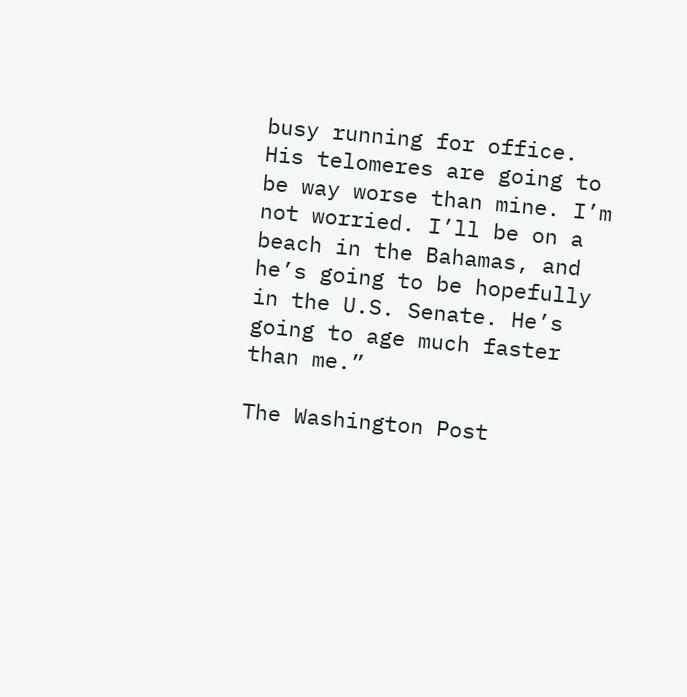busy running for office. His telomeres are going to be way worse than mine. I’m not worried. I’ll be on a beach in the Bahamas, and he’s going to be hopefully in the U.S. Senate. He’s going to age much faster than me.”

The Washington Post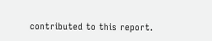contributed to this report.